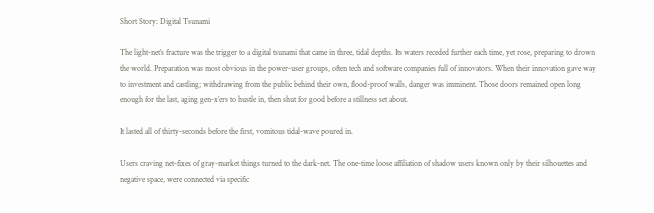Short Story: Digital Tsunami

The light-net’s fracture was the trigger to a digital tsunami that came in three, tidal depths. Its waters receded further each time, yet rose, preparing to drown the world. Preparation was most obvious in the power-user groups, often tech and software companies full of innovators. When their innovation gave way to investment and castling; withdrawing from the public behind their own, flood-proof walls, danger was imminent. Those doors remained open long enough for the last, aging gen-x’ers to hustle in, then shut for good before a stillness set about.

It lasted all of thirty-seconds before the first, vomitous tidal-wave poured in.

Users craving net-fixes of gray-market things turned to the dark-net. The one-time loose affiliation of shadow users known only by their silhouettes and negative space, were connected via specific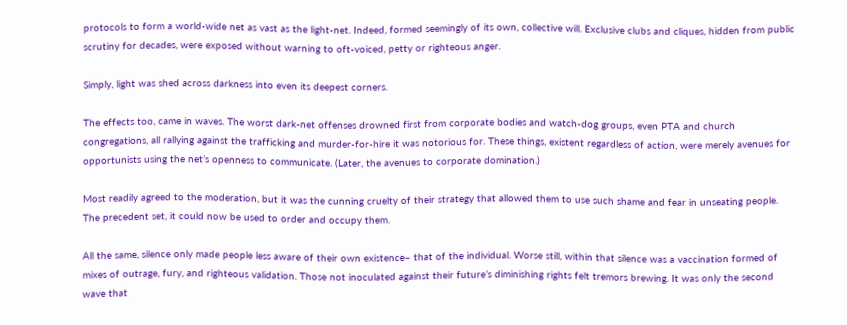protocols to form a world-wide net as vast as the light-net. Indeed, formed seemingly of its own, collective will. Exclusive clubs and cliques, hidden from public scrutiny for decades, were exposed without warning to oft-voiced, petty or righteous anger.

Simply, light was shed across darkness into even its deepest corners.

The effects too, came in waves. The worst dark-net offenses drowned first from corporate bodies and watch-dog groups, even PTA and church congregations, all rallying against the trafficking and murder-for-hire it was notorious for. These things, existent regardless of action, were merely avenues for opportunists using the net’s openness to communicate. (Later, the avenues to corporate domination.)

Most readily agreed to the moderation, but it was the cunning cruelty of their strategy that allowed them to use such shame and fear in unseating people. The precedent set, it could now be used to order and occupy them.

All the same, silence only made people less aware of their own existence– that of the individual. Worse still, within that silence was a vaccination formed of mixes of outrage, fury, and righteous validation. Those not inoculated against their future’s diminishing rights felt tremors brewing. It was only the second wave that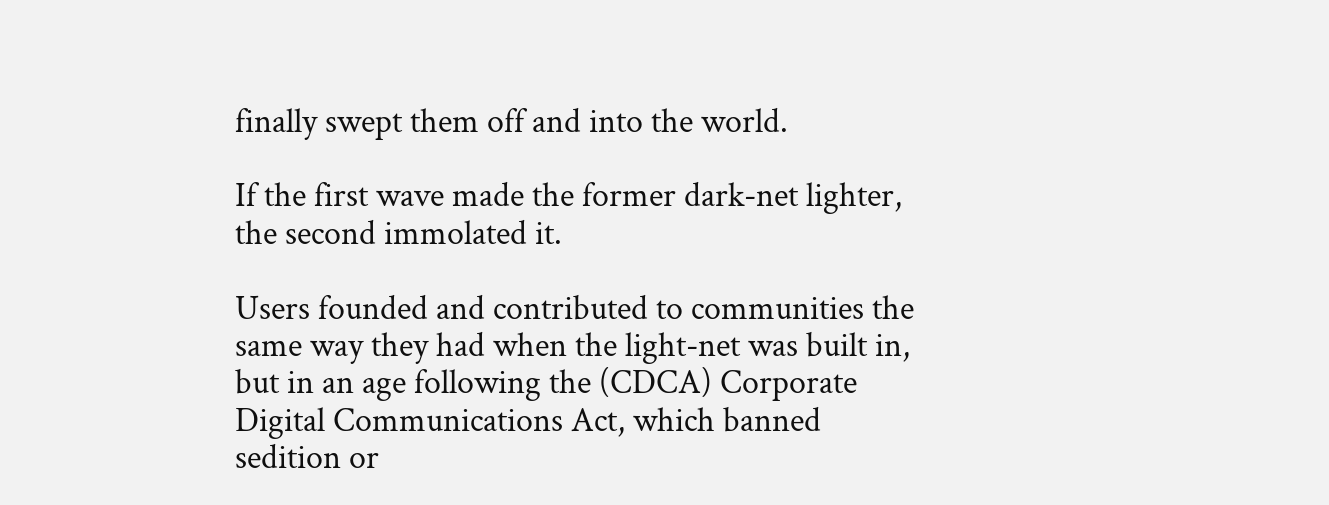finally swept them off and into the world.

If the first wave made the former dark-net lighter, the second immolated it.

Users founded and contributed to communities the same way they had when the light-net was built in, but in an age following the (CDCA) Corporate Digital Communications Act, which banned sedition or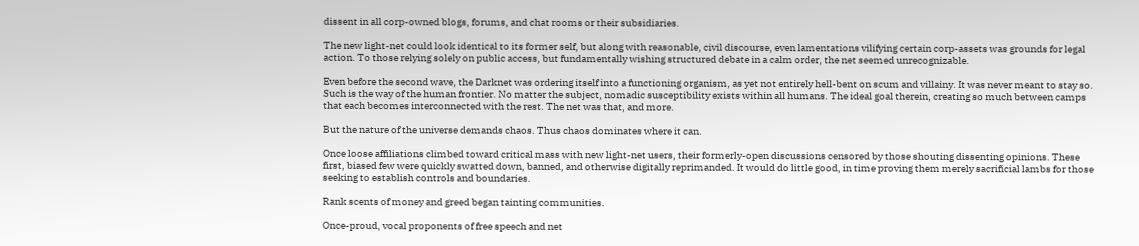dissent in all corp-owned blogs, forums, and chat rooms or their subsidiaries.

The new light-net could look identical to its former self, but along with reasonable, civil discourse, even lamentations vilifying certain corp-assets was grounds for legal action. To those relying solely on public access, but fundamentally wishing structured debate in a calm order, the net seemed unrecognizable.

Even before the second wave, the Darknet was ordering itself into a functioning organism, as yet not entirely hell-bent on scum and villainy. It was never meant to stay so. Such is the way of the human frontier. No matter the subject, nomadic susceptibility exists within all humans. The ideal goal therein, creating so much between camps that each becomes interconnected with the rest. The net was that, and more.

But the nature of the universe demands chaos. Thus chaos dominates where it can.

Once loose affiliations climbed toward critical mass with new light-net users, their formerly-open discussions censored by those shouting dissenting opinions. These first, biased few were quickly swatted down, banned, and otherwise digitally reprimanded. It would do little good, in time proving them merely sacrificial lambs for those seeking to establish controls and boundaries.

Rank scents of money and greed began tainting communities.

Once-proud, vocal proponents of free speech and net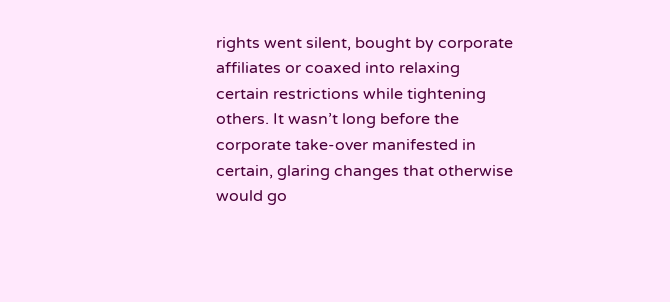rights went silent, bought by corporate affiliates or coaxed into relaxing certain restrictions while tightening others. It wasn’t long before the corporate take-over manifested in certain, glaring changes that otherwise would go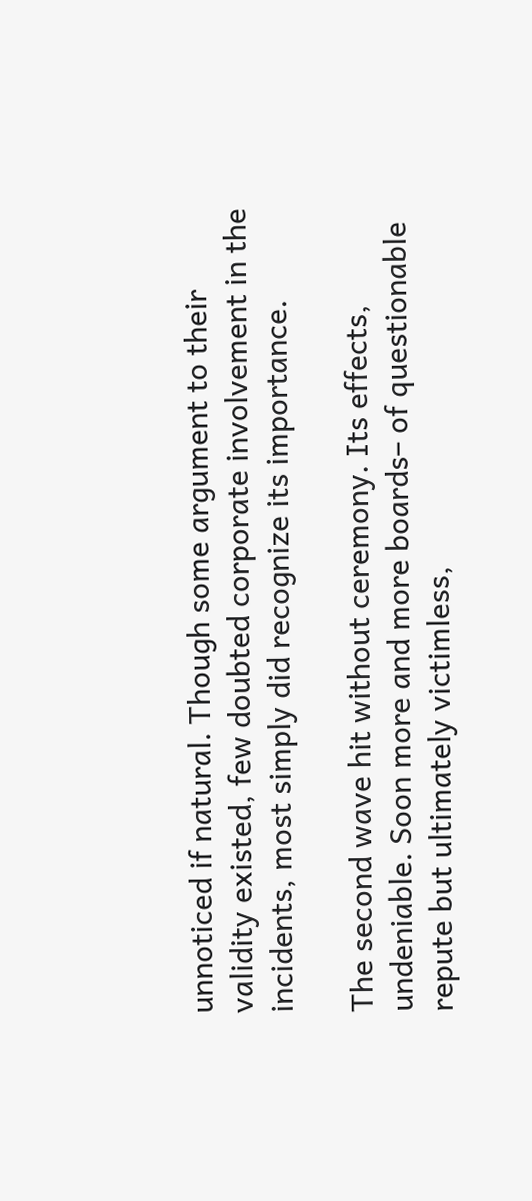unnoticed if natural. Though some argument to their validity existed, few doubted corporate involvement in the incidents, most simply did recognize its importance.

The second wave hit without ceremony. Its effects, undeniable. Soon more and more boards– of questionable repute but ultimately victimless,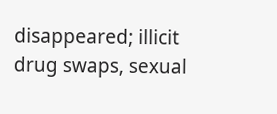disappeared; illicit drug swaps, sexual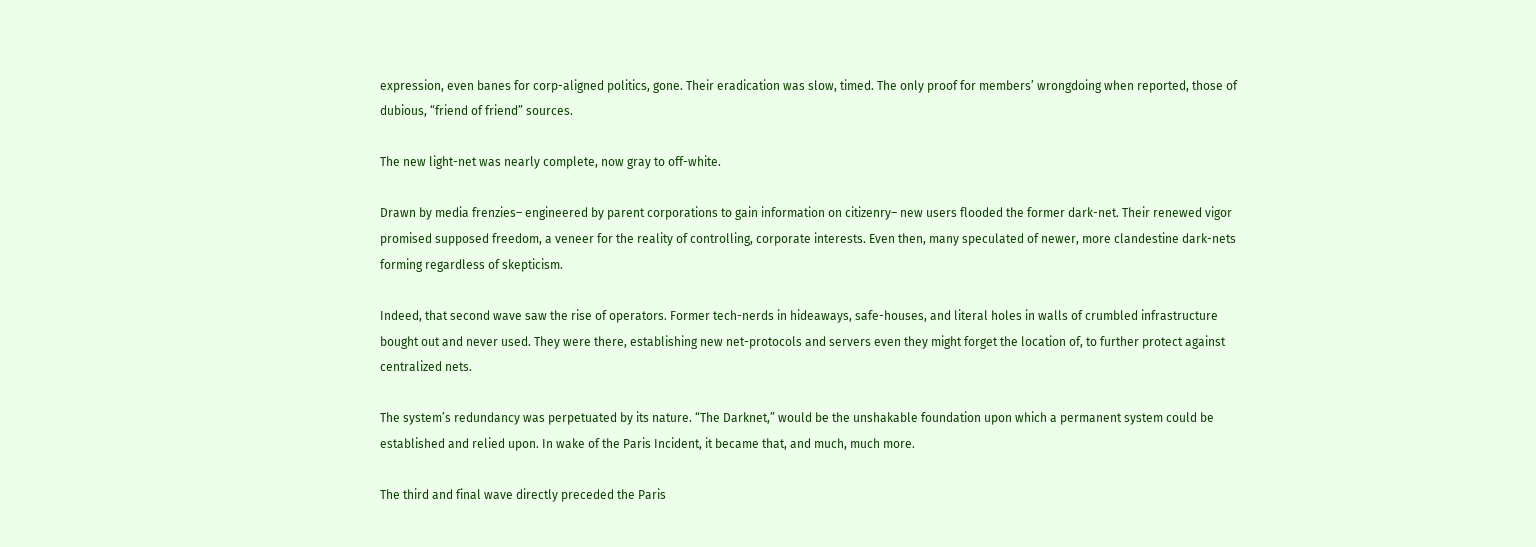expression, even banes for corp-aligned politics, gone. Their eradication was slow, timed. The only proof for members’ wrongdoing when reported, those of dubious, “friend of friend” sources.

The new light-net was nearly complete, now gray to off-white.

Drawn by media frenzies– engineered by parent corporations to gain information on citizenry– new users flooded the former dark-net. Their renewed vigor promised supposed freedom, a veneer for the reality of controlling, corporate interests. Even then, many speculated of newer, more clandestine dark-nets forming regardless of skepticism.

Indeed, that second wave saw the rise of operators. Former tech-nerds in hideaways, safe-houses, and literal holes in walls of crumbled infrastructure bought out and never used. They were there, establishing new net-protocols and servers even they might forget the location of, to further protect against centralized nets.

The system’s redundancy was perpetuated by its nature. “The Darknet,” would be the unshakable foundation upon which a permanent system could be established and relied upon. In wake of the Paris Incident, it became that, and much, much more.

The third and final wave directly preceded the Paris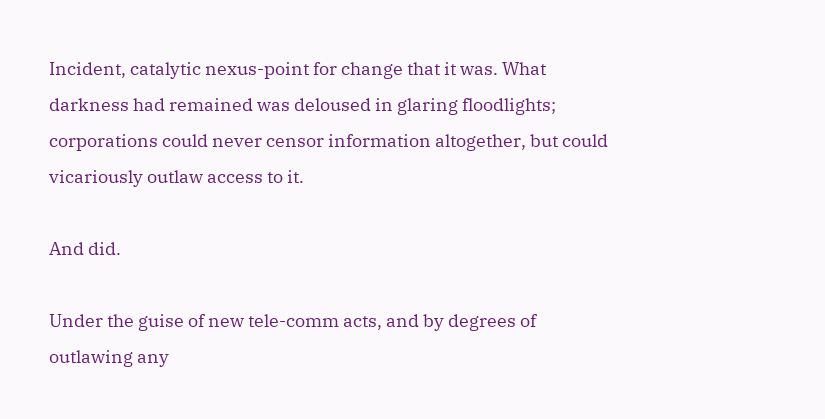Incident, catalytic nexus-point for change that it was. What darkness had remained was deloused in glaring floodlights; corporations could never censor information altogether, but could vicariously outlaw access to it.

And did.

Under the guise of new tele-comm acts, and by degrees of outlawing any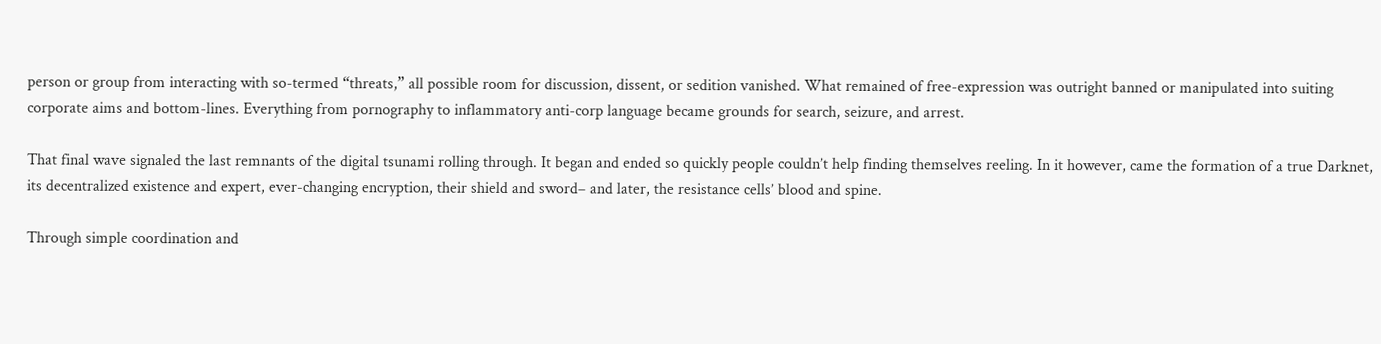person or group from interacting with so-termed “threats,” all possible room for discussion, dissent, or sedition vanished. What remained of free-expression was outright banned or manipulated into suiting corporate aims and bottom-lines. Everything from pornography to inflammatory anti-corp language became grounds for search, seizure, and arrest.

That final wave signaled the last remnants of the digital tsunami rolling through. It began and ended so quickly people couldn’t help finding themselves reeling. In it however, came the formation of a true Darknet, its decentralized existence and expert, ever-changing encryption, their shield and sword– and later, the resistance cells’ blood and spine.

Through simple coordination and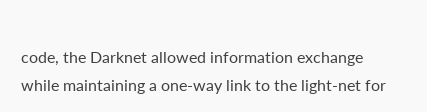code, the Darknet allowed information exchange while maintaining a one-way link to the light-net for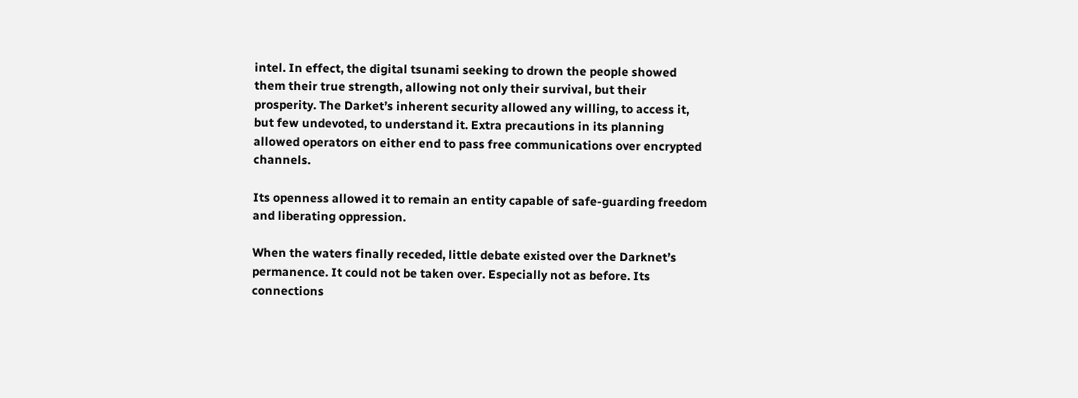intel. In effect, the digital tsunami seeking to drown the people showed them their true strength, allowing not only their survival, but their prosperity. The Darket’s inherent security allowed any willing, to access it, but few undevoted, to understand it. Extra precautions in its planning allowed operators on either end to pass free communications over encrypted channels.

Its openness allowed it to remain an entity capable of safe-guarding freedom and liberating oppression.

When the waters finally receded, little debate existed over the Darknet’s permanence. It could not be taken over. Especially not as before. Its connections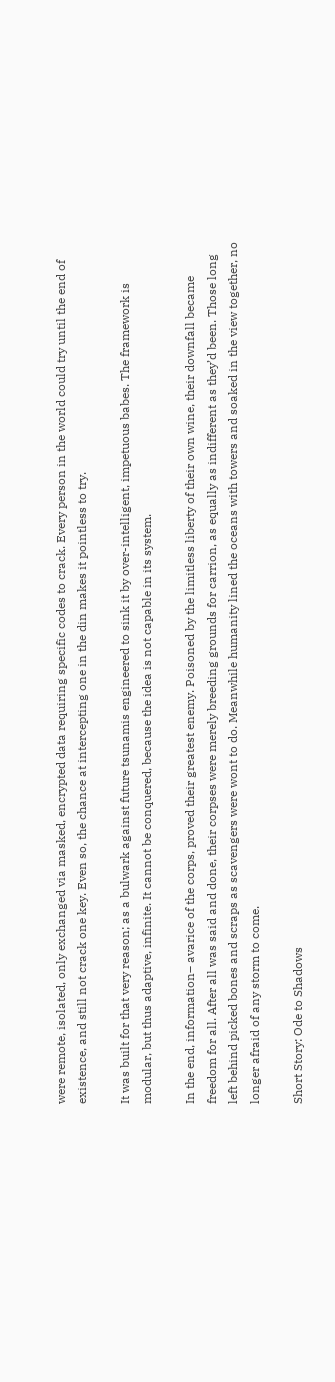were remote, isolated, only exchanged via masked, encrypted data requiring specific codes to crack. Every person in the world could try until the end of existence, and still not crack one key. Even so, the chance at intercepting one in the din makes it pointless to try.

It was built for that very reason; as a bulwark against future tsunamis engineered to sink it by over-intelligent, impetuous babes. The framework is modular, but thus adaptive, infinite. It cannot be conquered, because the idea is not capable in its system.

In the end, information– avarice of the corps, proved their greatest enemy. Poisoned by the limitless liberty of their own wine, their downfall became freedom for all. After all was said and done, their corpses were merely breeding grounds for carrion, as equally as indifferent as they’d been. Those long left behind picked bones and scraps as scavengers were wont to do. Meanwhile humanity lined the oceans with towers and soaked in the view together, no longer afraid of any storm to come.

Short Story: Ode to Shadows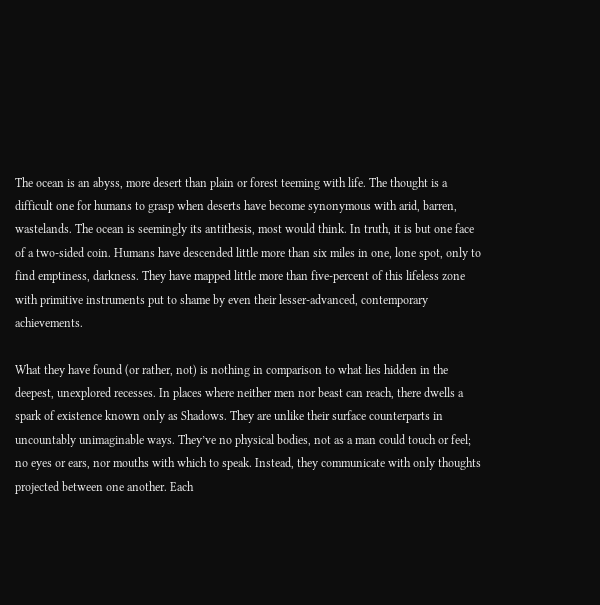The ocean is an abyss, more desert than plain or forest teeming with life. The thought is a difficult one for humans to grasp when deserts have become synonymous with arid, barren, wastelands. The ocean is seemingly its antithesis, most would think. In truth, it is but one face of a two-sided coin. Humans have descended little more than six miles in one, lone spot, only to find emptiness, darkness. They have mapped little more than five-percent of this lifeless zone with primitive instruments put to shame by even their lesser-advanced, contemporary achievements.

What they have found (or rather, not) is nothing in comparison to what lies hidden in the deepest, unexplored recesses. In places where neither men nor beast can reach, there dwells a spark of existence known only as Shadows. They are unlike their surface counterparts in uncountably unimaginable ways. They’ve no physical bodies, not as a man could touch or feel; no eyes or ears, nor mouths with which to speak. Instead, they communicate with only thoughts projected between one another. Each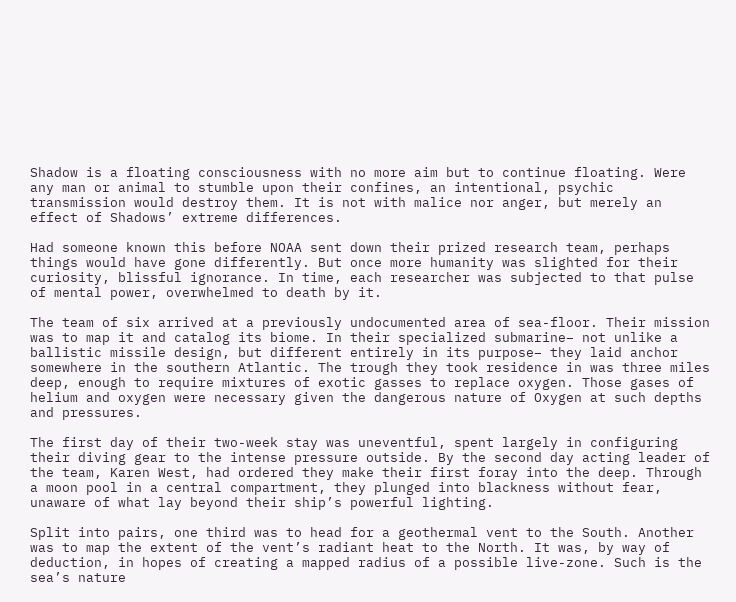Shadow is a floating consciousness with no more aim but to continue floating. Were any man or animal to stumble upon their confines, an intentional, psychic transmission would destroy them. It is not with malice nor anger, but merely an effect of Shadows’ extreme differences.

Had someone known this before NOAA sent down their prized research team, perhaps things would have gone differently. But once more humanity was slighted for their curiosity, blissful ignorance. In time, each researcher was subjected to that pulse of mental power, overwhelmed to death by it.

The team of six arrived at a previously undocumented area of sea-floor. Their mission was to map it and catalog its biome. In their specialized submarine– not unlike a ballistic missile design, but different entirely in its purpose– they laid anchor somewhere in the southern Atlantic. The trough they took residence in was three miles deep, enough to require mixtures of exotic gasses to replace oxygen. Those gases of helium and oxygen were necessary given the dangerous nature of Oxygen at such depths and pressures.

The first day of their two-week stay was uneventful, spent largely in configuring their diving gear to the intense pressure outside. By the second day acting leader of the team, Karen West, had ordered they make their first foray into the deep. Through a moon pool in a central compartment, they plunged into blackness without fear, unaware of what lay beyond their ship’s powerful lighting.

Split into pairs, one third was to head for a geothermal vent to the South. Another was to map the extent of the vent’s radiant heat to the North. It was, by way of deduction, in hopes of creating a mapped radius of a possible live-zone. Such is the sea’s nature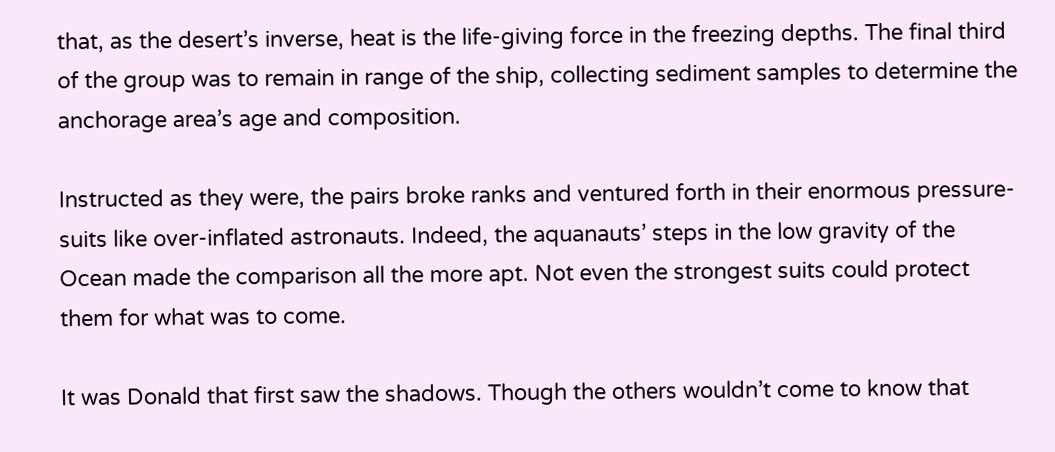that, as the desert’s inverse, heat is the life-giving force in the freezing depths. The final third of the group was to remain in range of the ship, collecting sediment samples to determine the anchorage area’s age and composition.

Instructed as they were, the pairs broke ranks and ventured forth in their enormous pressure-suits like over-inflated astronauts. Indeed, the aquanauts’ steps in the low gravity of the Ocean made the comparison all the more apt. Not even the strongest suits could protect them for what was to come.

It was Donald that first saw the shadows. Though the others wouldn’t come to know that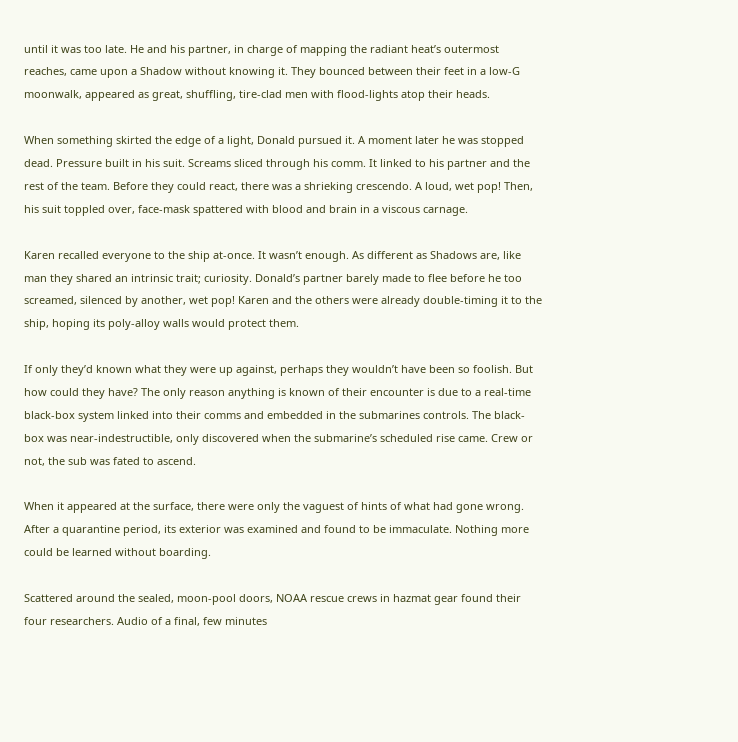until it was too late. He and his partner, in charge of mapping the radiant heat’s outermost reaches, came upon a Shadow without knowing it. They bounced between their feet in a low-G moonwalk, appeared as great, shuffling, tire-clad men with flood-lights atop their heads.

When something skirted the edge of a light, Donald pursued it. A moment later he was stopped dead. Pressure built in his suit. Screams sliced through his comm. It linked to his partner and the rest of the team. Before they could react, there was a shrieking crescendo. A loud, wet pop! Then, his suit toppled over, face-mask spattered with blood and brain in a viscous carnage.

Karen recalled everyone to the ship at-once. It wasn’t enough. As different as Shadows are, like man they shared an intrinsic trait; curiosity. Donald’s partner barely made to flee before he too screamed, silenced by another, wet pop! Karen and the others were already double-timing it to the ship, hoping its poly-alloy walls would protect them.

If only they’d known what they were up against, perhaps they wouldn’t have been so foolish. But how could they have? The only reason anything is known of their encounter is due to a real-time black-box system linked into their comms and embedded in the submarines controls. The black-box was near-indestructible, only discovered when the submarine’s scheduled rise came. Crew or not, the sub was fated to ascend.

When it appeared at the surface, there were only the vaguest of hints of what had gone wrong. After a quarantine period, its exterior was examined and found to be immaculate. Nothing more could be learned without boarding.

Scattered around the sealed, moon-pool doors, NOAA rescue crews in hazmat gear found their four researchers. Audio of a final, few minutes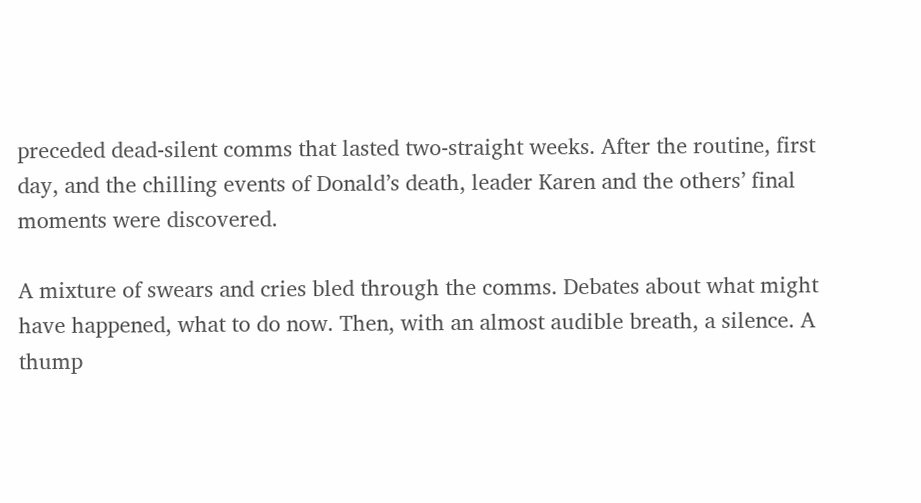preceded dead-silent comms that lasted two-straight weeks. After the routine, first day, and the chilling events of Donald’s death, leader Karen and the others’ final moments were discovered.

A mixture of swears and cries bled through the comms. Debates about what might have happened, what to do now. Then, with an almost audible breath, a silence. A thump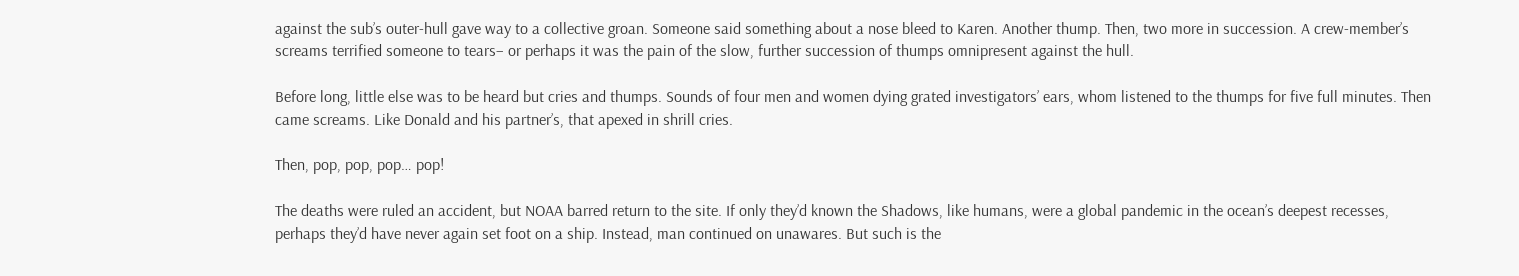against the sub’s outer-hull gave way to a collective groan. Someone said something about a nose bleed to Karen. Another thump. Then, two more in succession. A crew-member’s screams terrified someone to tears– or perhaps it was the pain of the slow, further succession of thumps omnipresent against the hull.

Before long, little else was to be heard but cries and thumps. Sounds of four men and women dying grated investigators’ ears, whom listened to the thumps for five full minutes. Then came screams. Like Donald and his partner’s, that apexed in shrill cries.

Then, pop, pop, pop… pop!

The deaths were ruled an accident, but NOAA barred return to the site. If only they’d known the Shadows, like humans, were a global pandemic in the ocean’s deepest recesses, perhaps they’d have never again set foot on a ship. Instead, man continued on unawares. But such is the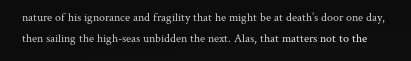nature of his ignorance and fragility that he might be at death’s door one day, then sailing the high-seas unbidden the next. Alas, that matters not to the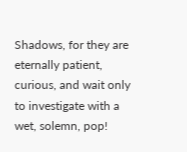Shadows, for they are eternally patient, curious, and wait only to investigate with a wet, solemn, pop!